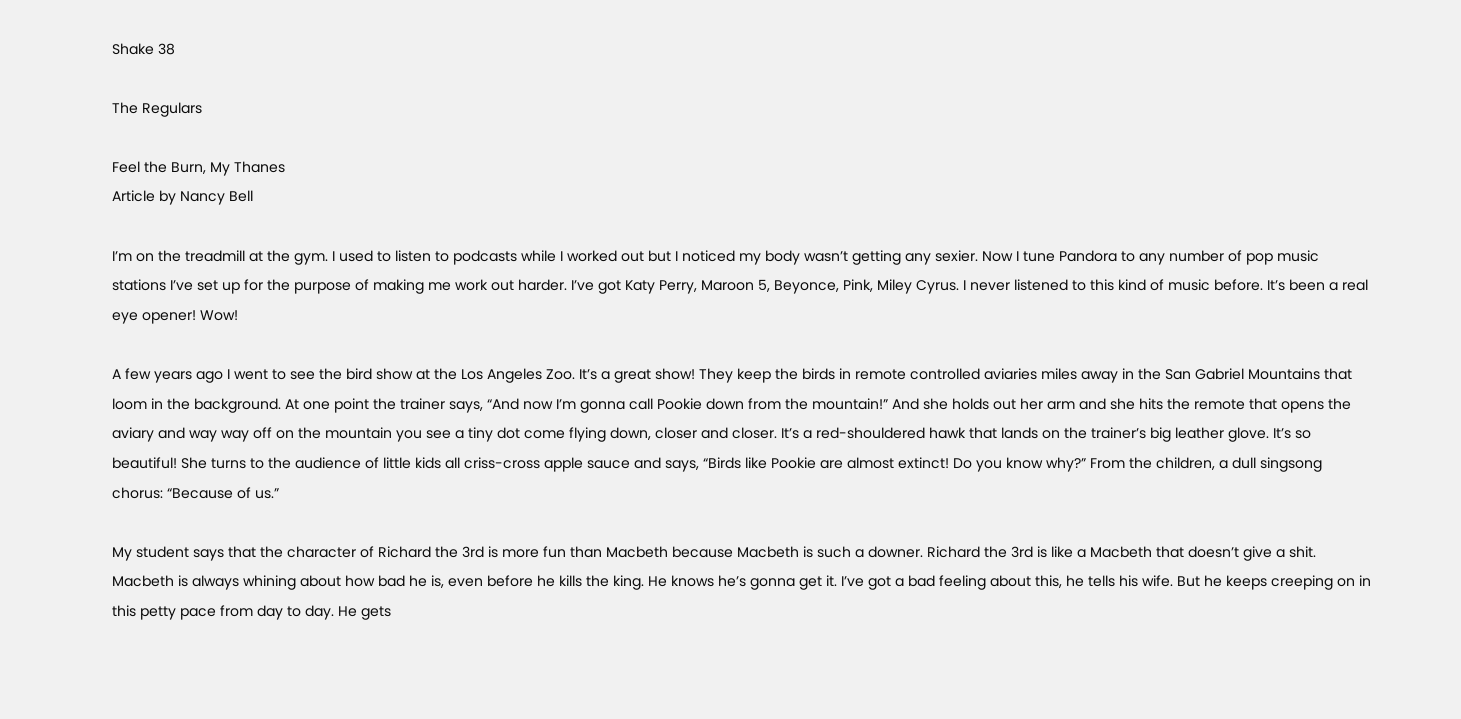Shake 38

The Regulars

Feel the Burn, My Thanes
Article by Nancy Bell

I’m on the treadmill at the gym. I used to listen to podcasts while I worked out but I noticed my body wasn’t getting any sexier. Now I tune Pandora to any number of pop music stations I’ve set up for the purpose of making me work out harder. I’ve got Katy Perry, Maroon 5, Beyonce, Pink, Miley Cyrus. I never listened to this kind of music before. It’s been a real eye opener! Wow!

A few years ago I went to see the bird show at the Los Angeles Zoo. It’s a great show! They keep the birds in remote controlled aviaries miles away in the San Gabriel Mountains that loom in the background. At one point the trainer says, “And now I’m gonna call Pookie down from the mountain!” And she holds out her arm and she hits the remote that opens the aviary and way way off on the mountain you see a tiny dot come flying down, closer and closer. It’s a red-shouldered hawk that lands on the trainer’s big leather glove. It’s so beautiful! She turns to the audience of little kids all criss-cross apple sauce and says, “Birds like Pookie are almost extinct! Do you know why?” From the children, a dull singsong chorus: “Because of us.”

My student says that the character of Richard the 3rd is more fun than Macbeth because Macbeth is such a downer. Richard the 3rd is like a Macbeth that doesn’t give a shit. Macbeth is always whining about how bad he is, even before he kills the king. He knows he’s gonna get it. I’ve got a bad feeling about this, he tells his wife. But he keeps creeping on in this petty pace from day to day. He gets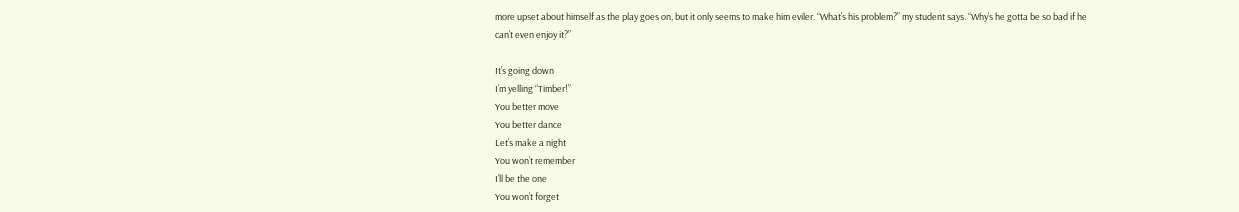more upset about himself as the play goes on, but it only seems to make him eviler. “What’s his problem?” my student says. “Why’s he gotta be so bad if he can’t even enjoy it?”

It’s going down
I’m yelling “Timber!”
You better move
You better dance
Let’s make a night
You won’t remember
I’ll be the one
You won’t forget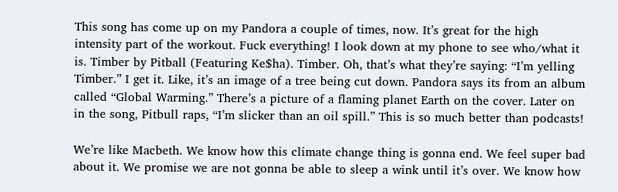This song has come up on my Pandora a couple of times, now. It’s great for the high intensity part of the workout. Fuck everything! I look down at my phone to see who/what it is. Timber by Pitball (Featuring Ke$ha). Timber. Oh, that’s what they’re saying: “I’m yelling Timber.” I get it. Like, it’s an image of a tree being cut down. Pandora says its from an album called “Global Warming.” There’s a picture of a flaming planet Earth on the cover. Later on in the song, Pitbull raps, “I’m slicker than an oil spill.” This is so much better than podcasts!

We’re like Macbeth. We know how this climate change thing is gonna end. We feel super bad about it. We promise we are not gonna be able to sleep a wink until it’s over. We know how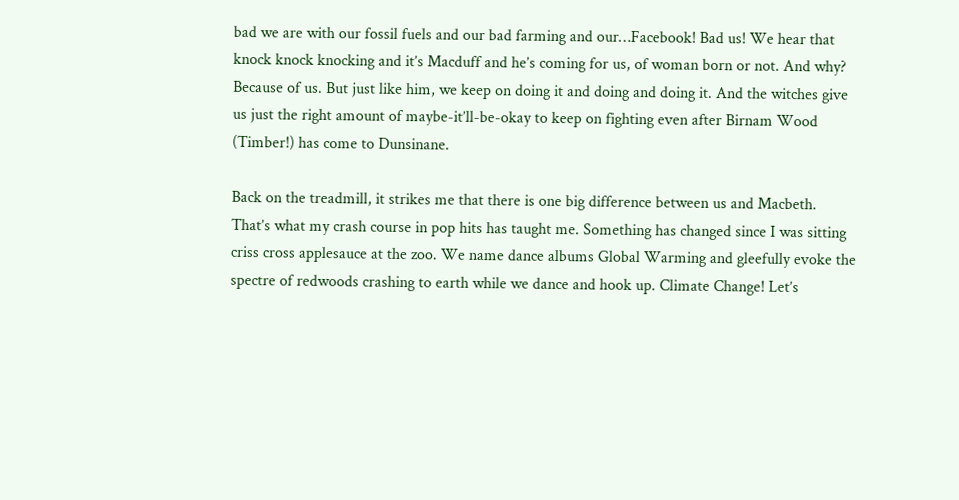bad we are with our fossil fuels and our bad farming and our…Facebook! Bad us! We hear that knock knock knocking and it’s Macduff and he’s coming for us, of woman born or not. And why? Because of us. But just like him, we keep on doing it and doing and doing it. And the witches give us just the right amount of maybe-it’ll-be-okay to keep on fighting even after Birnam Wood (Timber!) has come to Dunsinane.

Back on the treadmill, it strikes me that there is one big difference between us and Macbeth. That’s what my crash course in pop hits has taught me. Something has changed since I was sitting criss cross applesauce at the zoo. We name dance albums Global Warming and gleefully evoke the spectre of redwoods crashing to earth while we dance and hook up. Climate Change! Let’s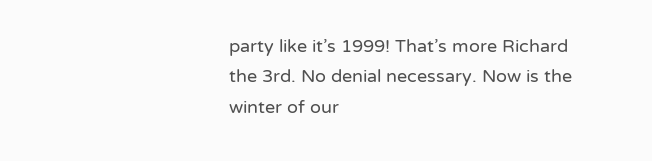party like it’s 1999! That’s more Richard the 3rd. No denial necessary. Now is the winter of our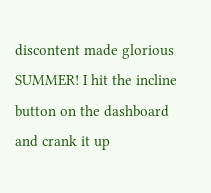discontent made glorious SUMMER! I hit the incline button on the dashboard and crank it up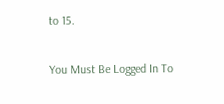to 15.

You Must Be Logged In To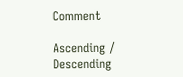Comment

Ascending / Descending